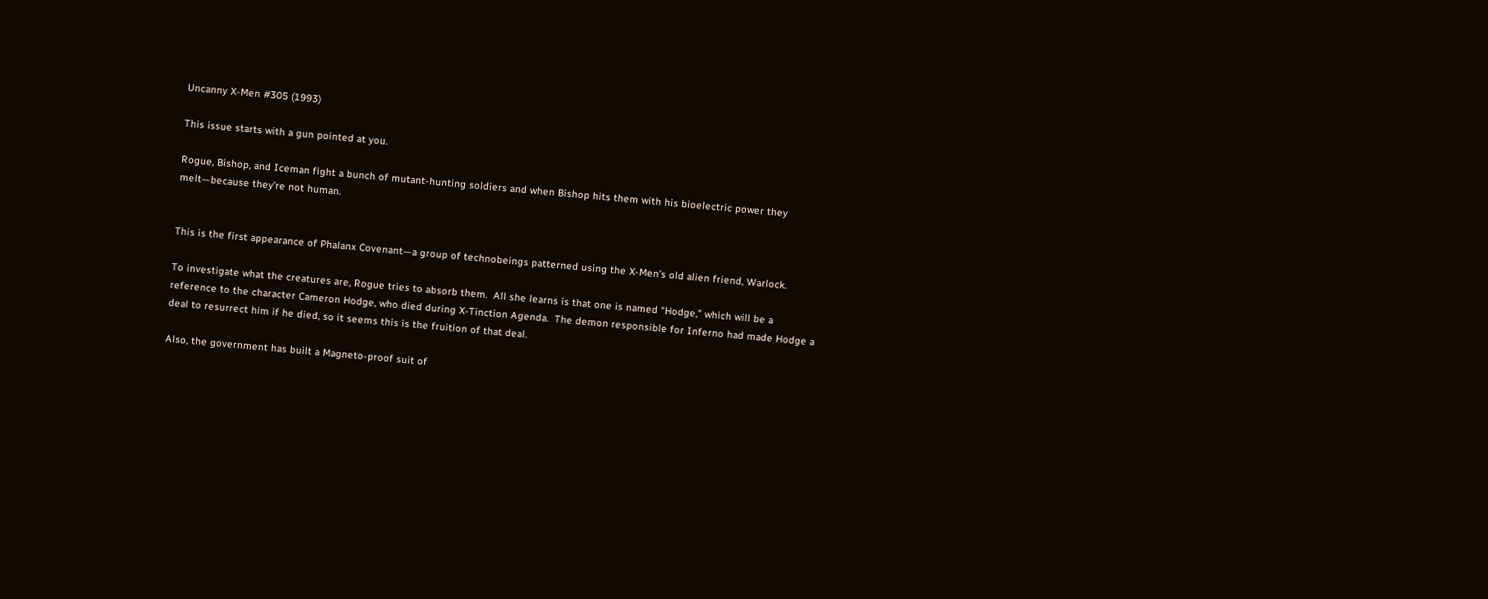Uncanny X-Men #305 (1993)

This issue starts with a gun pointed at you.

Rogue, Bishop, and Iceman fight a bunch of mutant-hunting soldiers and when Bishop hits them with his bioelectric power they melt—because they’re not human.


This is the first appearance of Phalanx Covenant—a group of technobeings patterned using the X-Men’s old alien friend, Warlock.

To investigate what the creatures are, Rogue tries to absorb them.  All she learns is that one is named “Hodge,” which will be a reference to the character Cameron Hodge, who died during X-Tinction Agenda.  The demon responsible for Inferno had made Hodge a deal to resurrect him if he died, so it seems this is the fruition of that deal.

Also, the government has built a Magneto-proof suit of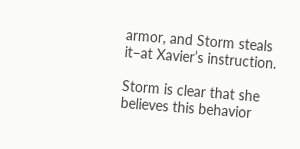armor, and Storm steals it–at Xavier’s instruction.

Storm is clear that she believes this behavior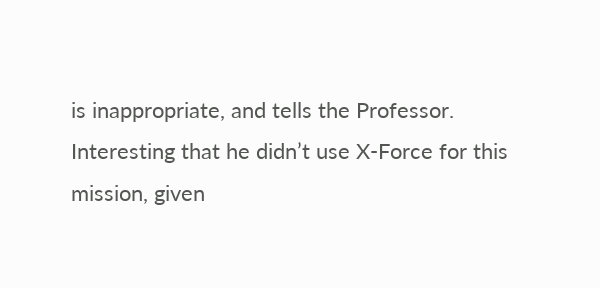is inappropriate, and tells the Professor.  Interesting that he didn’t use X-Force for this mission, given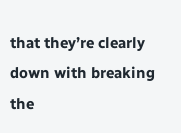that they’re clearly down with breaking the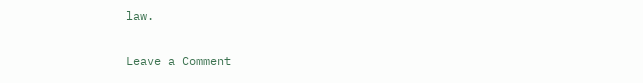law.

Leave a Comment